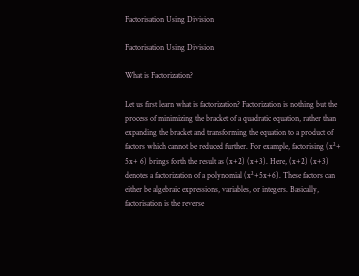Factorisation Using Division

Factorisation Using Division

What is Factorization?

Let us first learn what is factorization? Factorization is nothing but the process of minimizing the bracket of a quadratic equation, rather than expanding the bracket and transforming the equation to a product of factors which cannot be reduced further. For example, factorising (x²+ 5x+ 6) brings forth the result as (x+2) (x+3). Here, (x+2) (x+3) denotes a factorization of a polynomial (x²+5x+6). These factors can either be algebraic expressions, variables, or integers. Basically, factorisation is the reverse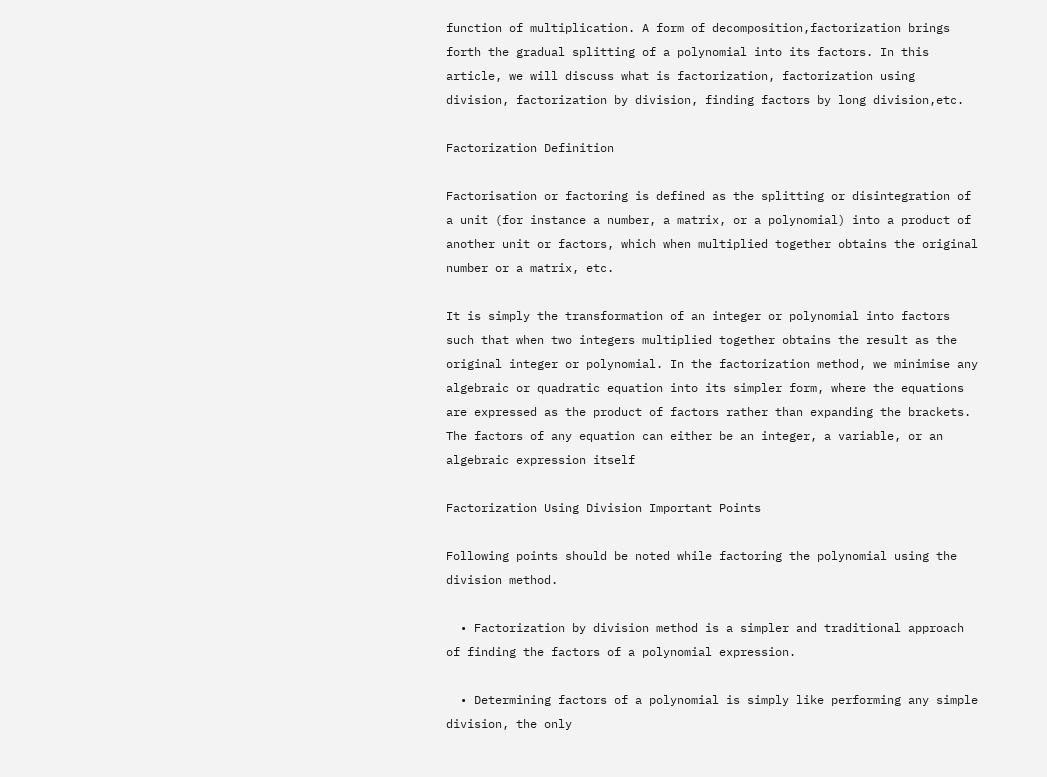function of multiplication. A form of decomposition,factorization brings forth the gradual splitting of a polynomial into its factors. In this article, we will discuss what is factorization, factorization using division, factorization by division, finding factors by long division,etc.

Factorization Definition

Factorisation or factoring is defined as the splitting or disintegration of a unit (for instance a number, a matrix, or a polynomial) into a product of another unit or factors, which when multiplied together obtains the original number or a matrix, etc.

It is simply the transformation of an integer or polynomial into factors such that when two integers multiplied together obtains the result as the original integer or polynomial. In the factorization method, we minimise any algebraic or quadratic equation into its simpler form, where the equations are expressed as the product of factors rather than expanding the brackets. The factors of any equation can either be an integer, a variable, or an algebraic expression itself

Factorization Using Division Important Points

Following points should be noted while factoring the polynomial using the division method.

  • Factorization by division method is a simpler and traditional approach of finding the factors of a polynomial expression.

  • Determining factors of a polynomial is simply like performing any simple division, the only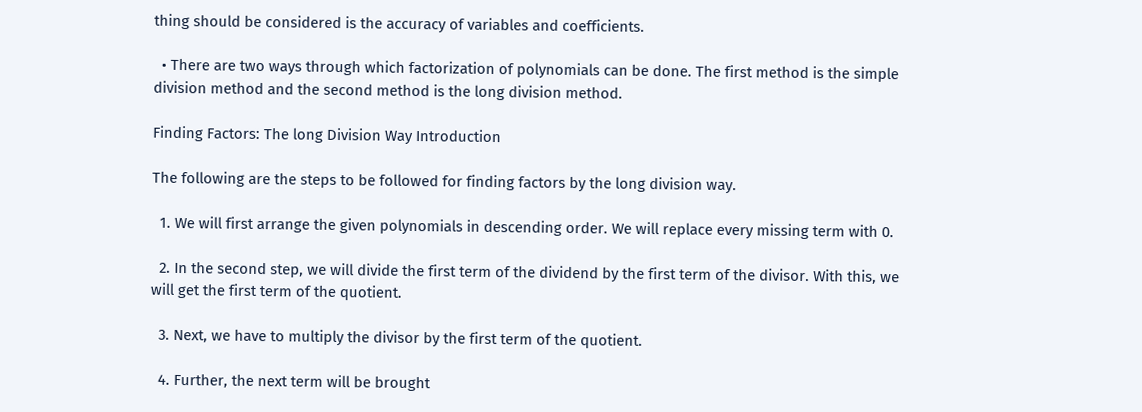thing should be considered is the accuracy of variables and coefficients.

  • There are two ways through which factorization of polynomials can be done. The first method is the simple division method and the second method is the long division method.

Finding Factors: The long Division Way Introduction

The following are the steps to be followed for finding factors by the long division way.

  1. We will first arrange the given polynomials in descending order. We will replace every missing term with 0.

  2. In the second step, we will divide the first term of the dividend by the first term of the divisor. With this, we will get the first term of the quotient.

  3. Next, we have to multiply the divisor by the first term of the quotient.

  4. Further, the next term will be brought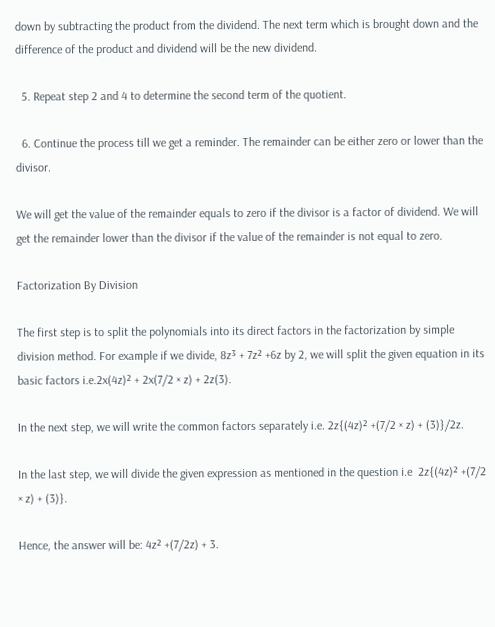down by subtracting the product from the dividend. The next term which is brought down and the difference of the product and dividend will be the new dividend.

  5. Repeat step 2 and 4 to determine the second term of the quotient.

  6. Continue the process till we get a reminder. The remainder can be either zero or lower than the divisor.

We will get the value of the remainder equals to zero if the divisor is a factor of dividend. We will get the remainder lower than the divisor if the value of the remainder is not equal to zero.

Factorization By Division

The first step is to split the polynomials into its direct factors in the factorization by simple division method. For example if we divide, 8z³ + 7z² +6z by 2, we will split the given equation in its basic factors i.e.2x(4z)² + 2x(7/2 × z) + 2z(3).

In the next step, we will write the common factors separately i.e. 2z{(4z)² +(7/2 × z) + (3)}/2z.

In the last step, we will divide the given expression as mentioned in the question i.e  2z{(4z)² +(7/2 × z) + (3)}.

Hence, the answer will be: 4z² +(7/2z) + 3.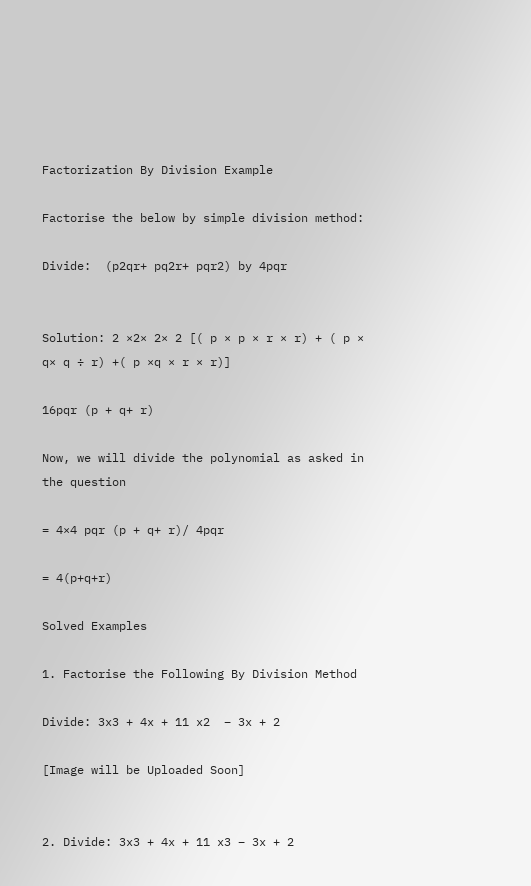Factorization By Division Example

Factorise the below by simple division method:

Divide:  (p2qr+ pq2r+ pqr2) by 4pqr


Solution: 2 ×2× 2× 2 [( p × p × r × r) + ( p × q× q ÷ r) +( p ×q × r × r)]

16pqr (p + q+ r)

Now, we will divide the polynomial as asked in the question

= 4×4 pqr (p + q+ r)/ 4pqr

= 4(p+q+r)

Solved Examples

1. Factorise the Following By Division Method

Divide: 3x3 + 4x + 11 x2  – 3x + 2

[Image will be Uploaded Soon]


2. Divide: 3x3 + 4x + 11 x3 – 3x + 2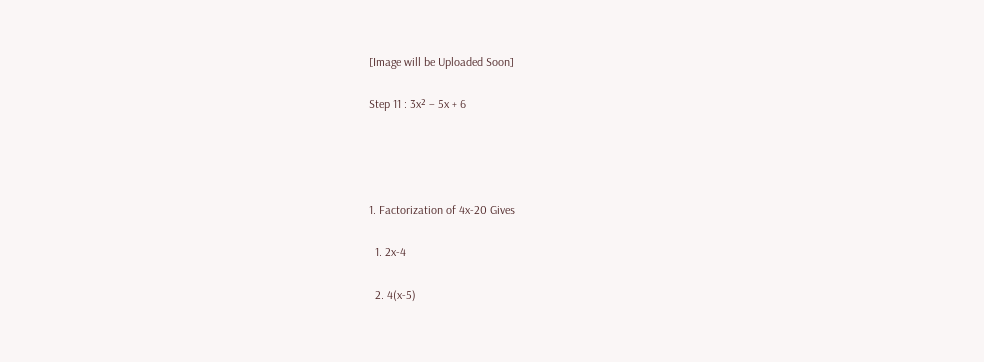[Image will be Uploaded Soon]

Step 11 : 3x² – 5x + 6




1. Factorization of 4x-20 Gives

  1. 2x-4

  2. 4(x-5)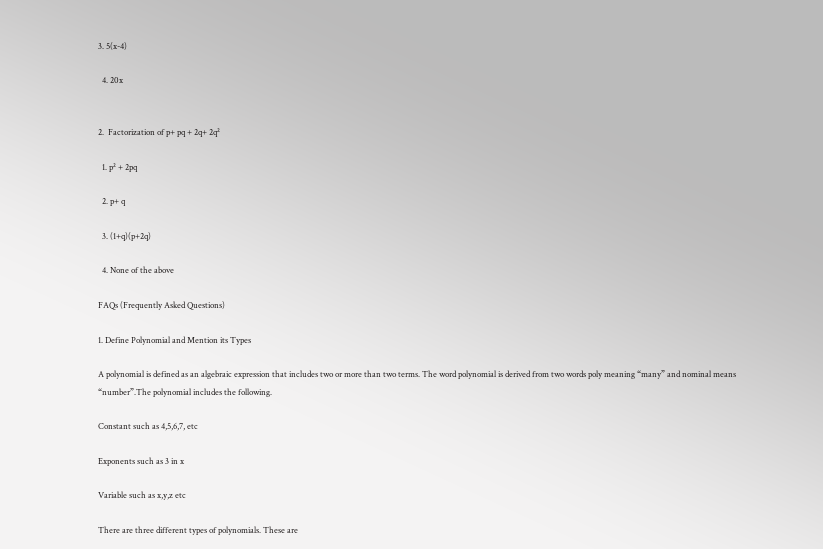3. 5(x-4)

  4. 20x


2.  Factorization of p+ pq + 2q+ 2q²

  1. p² + 2pq

  2. p+ q

  3. (1+q)(p+2q)

  4. None of the above

FAQs (Frequently Asked Questions)

1. Define Polynomial and Mention its Types

A polynomial is defined as an algebraic expression that includes two or more than two terms. The word polynomial is derived from two words poly meaning “many” and nominal means “number”.The polynomial includes the following.

Constant such as 4,5,6,7, etc

Exponents such as 3 in x

Variable such as x,y,z etc

There are three different types of polynomials. These are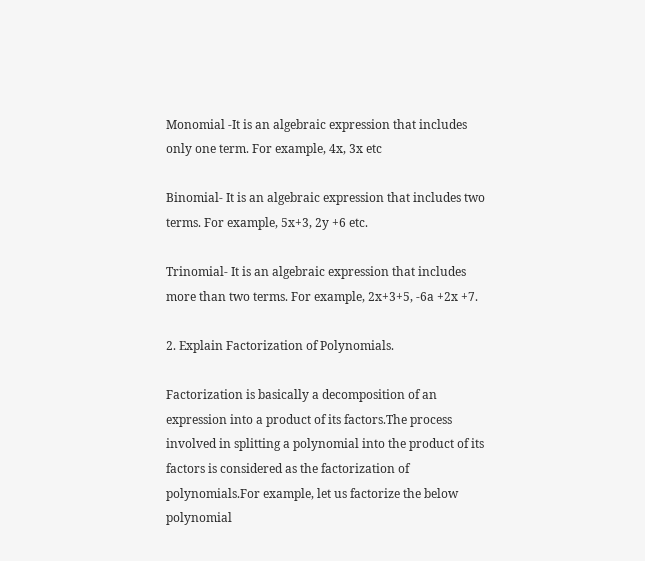Monomial -It is an algebraic expression that includes only one term. For example, 4x, 3x etc

Binomial- It is an algebraic expression that includes two terms. For example, 5x+3, 2y +6 etc.

Trinomial- It is an algebraic expression that includes more than two terms. For example, 2x+3+5, -6a +2x +7.

2. Explain Factorization of Polynomials.

Factorization is basically a decomposition of an expression into a product of its factors.The process involved in splitting a polynomial into the product of its factors is considered as the factorization of polynomials.For example, let us factorize the below polynomial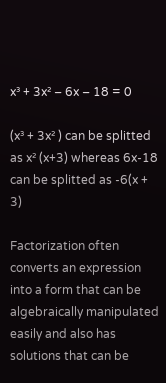x³ + 3x² – 6x – 18 = 0

(x³ + 3x² ) can be splitted as x² (x+3) whereas 6x-18 can be splitted as -6(x + 3)

Factorization often converts an expression into a form that can be algebraically manipulated easily and also has solutions that can be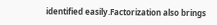identified easily.Factorization also brings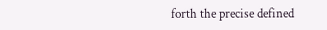forth the precise defined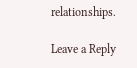relationships.

Leave a Reply